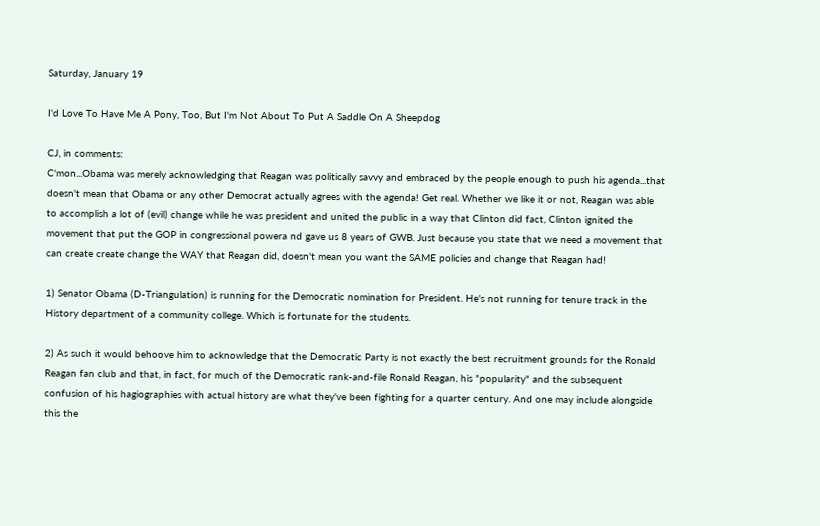Saturday, January 19

I'd Love To Have Me A Pony, Too, But I'm Not About To Put A Saddle On A Sheepdog

CJ, in comments:
C'mon...Obama was merely acknowledging that Reagan was politically savvy and embraced by the people enough to push his agenda...that doesn't mean that Obama or any other Democrat actually agrees with the agenda! Get real. Whether we like it or not, Reagan was able to accomplish a lot of (evil) change while he was president and united the public in a way that Clinton did fact, Clinton ignited the movement that put the GOP in congressional powera nd gave us 8 years of GWB. Just because you state that we need a movement that can create create change the WAY that Reagan did, doesn't mean you want the SAME policies and change that Reagan had!

1) Senator Obama (D-Triangulation) is running for the Democratic nomination for President. He's not running for tenure track in the History department of a community college. Which is fortunate for the students.

2) As such it would behoove him to acknowledge that the Democratic Party is not exactly the best recruitment grounds for the Ronald Reagan fan club and that, in fact, for much of the Democratic rank-and-file Ronald Reagan, his "popularity" and the subsequent confusion of his hagiographies with actual history are what they've been fighting for a quarter century. And one may include alongside this the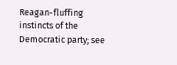Reagan-fluffing instincts of the Democratic party; see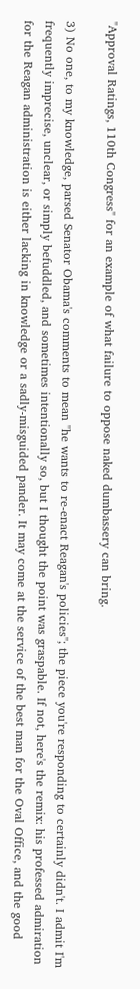"Approval Ratings, 110th Congress" for an example of what failure to oppose naked dumbassery can bring.

3) No one, to my knowledge, parsed Senator Obama's comments to mean "he wants to re-enact Reagan's policies"; the piece you're responding to certainly didn't. I admit I'm frequently imprecise, unclear, or simply befuddled, and sometimes intentionally so, but I thought the point was graspable. If not, here's the remix: his professed admiration for the Reagan administration is either lacking in knowledge or a sadly-misguided pander. It may come at the service of the best man for the Oval Office, and the good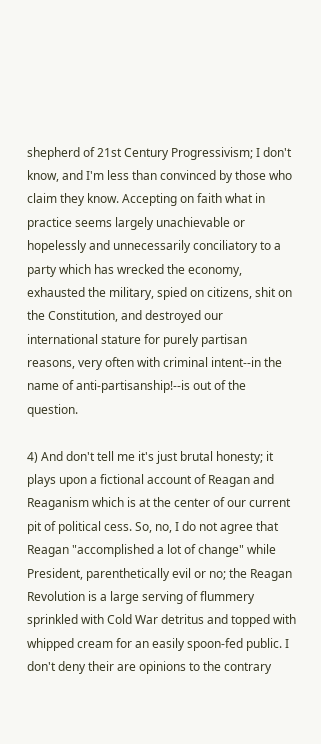shepherd of 21st Century Progressivism; I don't know, and I'm less than convinced by those who claim they know. Accepting on faith what in practice seems largely unachievable or hopelessly and unnecessarily conciliatory to a party which has wrecked the economy, exhausted the military, spied on citizens, shit on the Constitution, and destroyed our international stature for purely partisan reasons, very often with criminal intent--in the name of anti-partisanship!--is out of the question.

4) And don't tell me it's just brutal honesty; it plays upon a fictional account of Reagan and Reaganism which is at the center of our current pit of political cess. So, no, I do not agree that Reagan "accomplished a lot of change" while President, parenthetically evil or no; the Reagan Revolution is a large serving of flummery sprinkled with Cold War detritus and topped with whipped cream for an easily spoon-fed public. I don't deny their are opinions to the contrary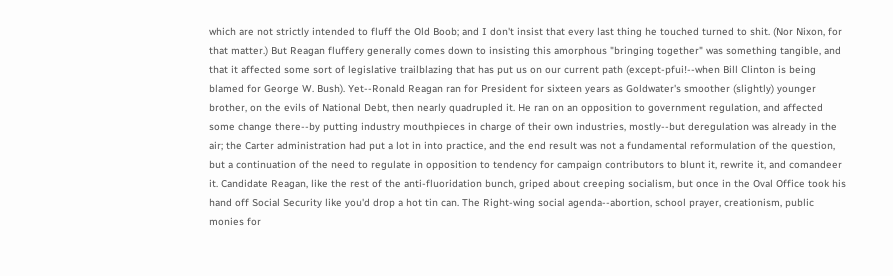which are not strictly intended to fluff the Old Boob; and I don't insist that every last thing he touched turned to shit. (Nor Nixon, for that matter.) But Reagan fluffery generally comes down to insisting this amorphous "bringing together" was something tangible, and that it affected some sort of legislative trailblazing that has put us on our current path (except-pfui!--when Bill Clinton is being blamed for George W. Bush). Yet--Ronald Reagan ran for President for sixteen years as Goldwater's smoother (slightly) younger brother, on the evils of National Debt, then nearly quadrupled it. He ran on an opposition to government regulation, and affected some change there--by putting industry mouthpieces in charge of their own industries, mostly--but deregulation was already in the air; the Carter administration had put a lot in into practice, and the end result was not a fundamental reformulation of the question, but a continuation of the need to regulate in opposition to tendency for campaign contributors to blunt it, rewrite it, and comandeer it. Candidate Reagan, like the rest of the anti-fluoridation bunch, griped about creeping socialism, but once in the Oval Office took his hand off Social Security like you'd drop a hot tin can. The Right-wing social agenda--abortion, school prayer, creationism, public monies for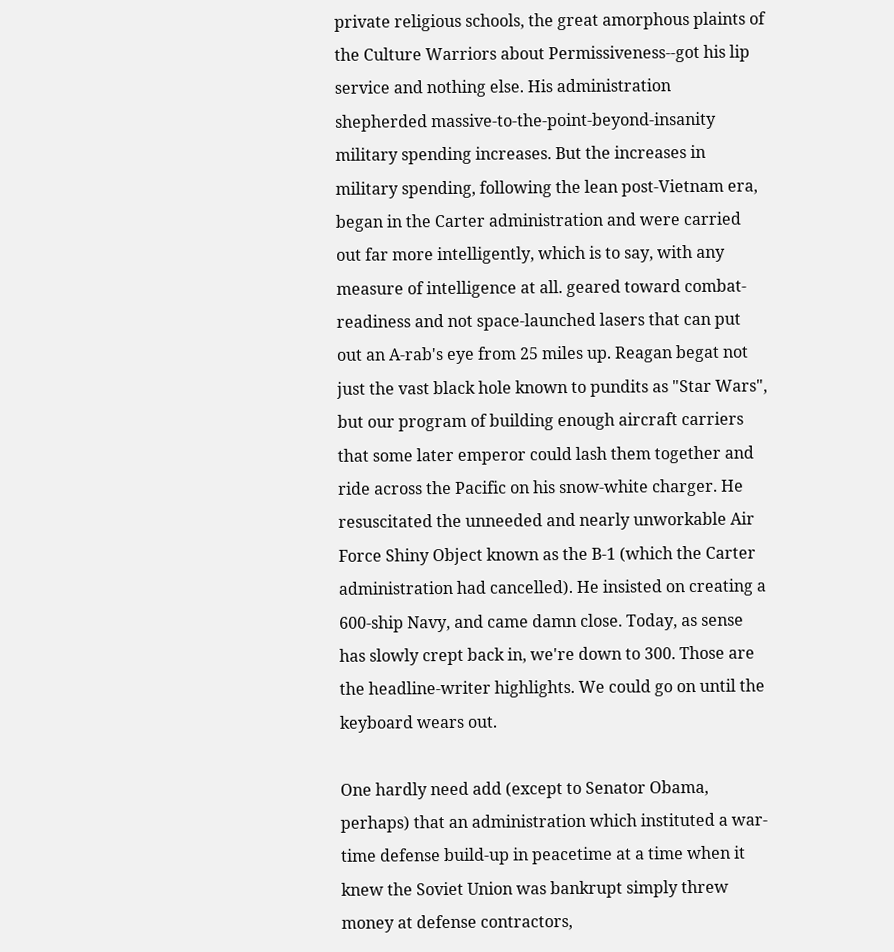private religious schools, the great amorphous plaints of the Culture Warriors about Permissiveness--got his lip service and nothing else. His administration shepherded massive-to-the-point-beyond-insanity military spending increases. But the increases in military spending, following the lean post-Vietnam era, began in the Carter administration and were carried out far more intelligently, which is to say, with any measure of intelligence at all. geared toward combat-readiness and not space-launched lasers that can put out an A-rab's eye from 25 miles up. Reagan begat not just the vast black hole known to pundits as "Star Wars", but our program of building enough aircraft carriers that some later emperor could lash them together and ride across the Pacific on his snow-white charger. He resuscitated the unneeded and nearly unworkable Air Force Shiny Object known as the B-1 (which the Carter administration had cancelled). He insisted on creating a 600-ship Navy, and came damn close. Today, as sense has slowly crept back in, we're down to 300. Those are the headline-writer highlights. We could go on until the keyboard wears out.

One hardly need add (except to Senator Obama, perhaps) that an administration which instituted a war-time defense build-up in peacetime at a time when it knew the Soviet Union was bankrupt simply threw money at defense contractors,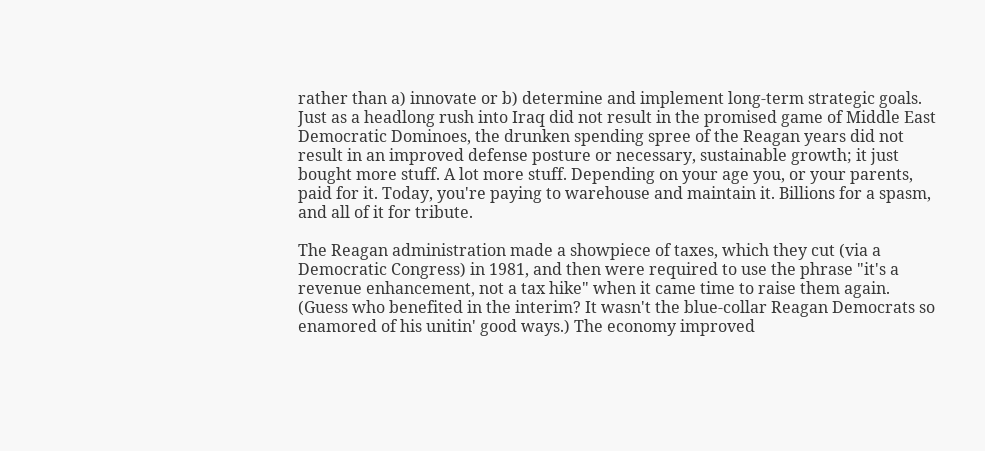rather than a) innovate or b) determine and implement long-term strategic goals. Just as a headlong rush into Iraq did not result in the promised game of Middle East Democratic Dominoes, the drunken spending spree of the Reagan years did not result in an improved defense posture or necessary, sustainable growth; it just bought more stuff. A lot more stuff. Depending on your age you, or your parents, paid for it. Today, you're paying to warehouse and maintain it. Billions for a spasm, and all of it for tribute.

The Reagan administration made a showpiece of taxes, which they cut (via a Democratic Congress) in 1981, and then were required to use the phrase "it's a revenue enhancement, not a tax hike" when it came time to raise them again. (Guess who benefited in the interim? It wasn't the blue-collar Reagan Democrats so enamored of his unitin' good ways.) The economy improved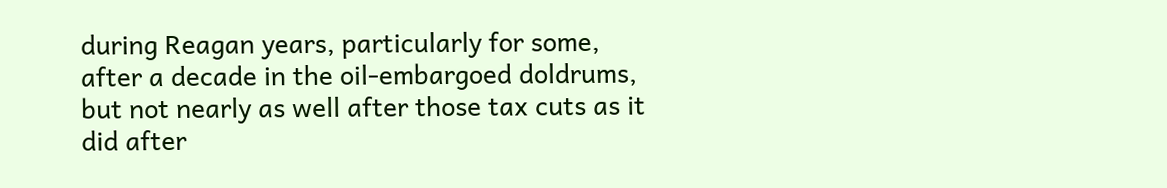during Reagan years, particularly for some, after a decade in the oil-embargoed doldrums, but not nearly as well after those tax cuts as it did after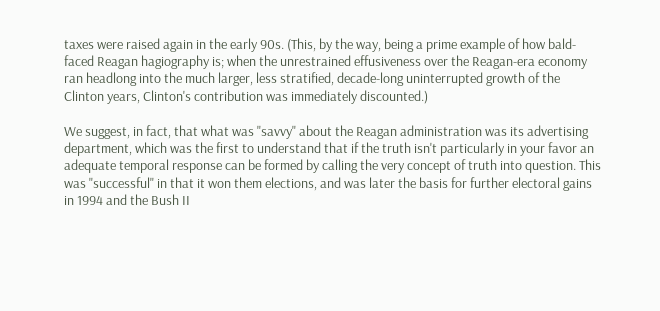taxes were raised again in the early 90s. (This, by the way, being a prime example of how bald-faced Reagan hagiography is; when the unrestrained effusiveness over the Reagan-era economy ran headlong into the much larger, less stratified, decade-long uninterrupted growth of the Clinton years, Clinton's contribution was immediately discounted.)

We suggest, in fact, that what was "savvy" about the Reagan administration was its advertising department, which was the first to understand that if the truth isn't particularly in your favor an adequate temporal response can be formed by calling the very concept of truth into question. This was "successful" in that it won them elections, and was later the basis for further electoral gains in 1994 and the Bush II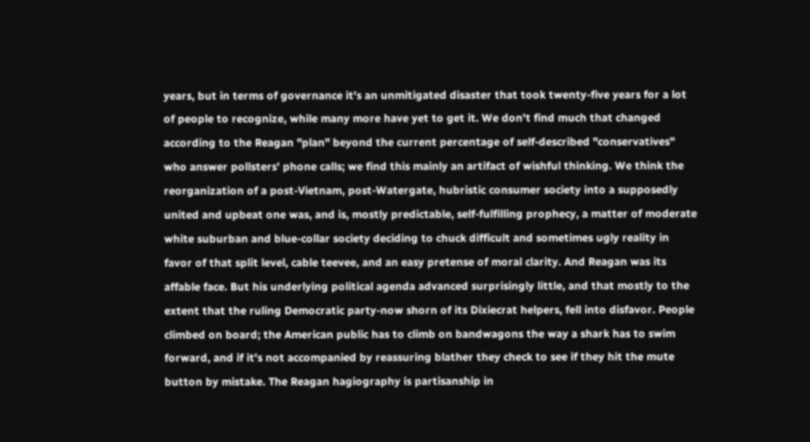years, but in terms of governance it's an unmitigated disaster that took twenty-five years for a lot of people to recognize, while many more have yet to get it. We don't find much that changed according to the Reagan "plan" beyond the current percentage of self-described "conservatives" who answer pollsters' phone calls; we find this mainly an artifact of wishful thinking. We think the reorganization of a post-Vietnam, post-Watergate, hubristic consumer society into a supposedly united and upbeat one was, and is, mostly predictable, self-fulfilling prophecy, a matter of moderate white suburban and blue-collar society deciding to chuck difficult and sometimes ugly reality in favor of that split level, cable teevee, and an easy pretense of moral clarity. And Reagan was its affable face. But his underlying political agenda advanced surprisingly little, and that mostly to the extent that the ruling Democratic party-now shorn of its Dixiecrat helpers, fell into disfavor. People climbed on board; the American public has to climb on bandwagons the way a shark has to swim forward, and if it's not accompanied by reassuring blather they check to see if they hit the mute button by mistake. The Reagan hagiography is partisanship in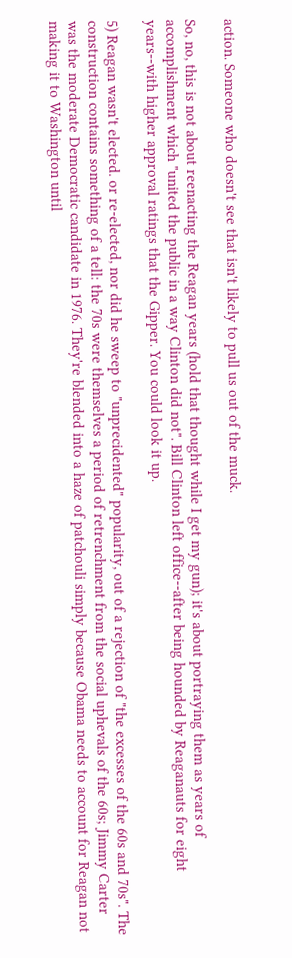action. Someone who doesn't see that isn't likely to pull us out of the muck.

So, no, this is not about reenacting the Reagan years (hold that thought while I get my gun); it's about portraying them as years of accomplishment which "united the public in a way Clinton did not". Bill Clinton left office--after being hounded by Reaganauts for eight years--with higher approval ratings that the Gipper. You could look it up.

5) Reagan wasn't elected. or re-elected, nor did he sweep to "unprecidented" popularity, out of a rejection of "the excesses of the 60s and 70s". The construction contains something of a tell: the 70s were themselves a period of retrenchment from the social uphevals of the 60s; Jimmy Carter was the moderate Democratic candidate in 1976. They're blended into a haze of patchouli simply because Obama needs to account for Reagan not making it to Washington until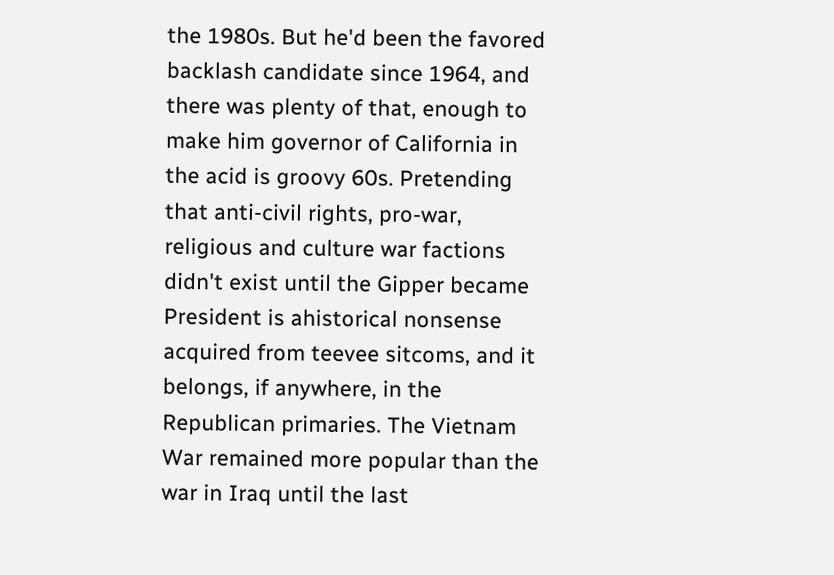the 1980s. But he'd been the favored backlash candidate since 1964, and there was plenty of that, enough to make him governor of California in the acid is groovy 60s. Pretending that anti-civil rights, pro-war, religious and culture war factions didn't exist until the Gipper became President is ahistorical nonsense acquired from teevee sitcoms, and it belongs, if anywhere, in the Republican primaries. The Vietnam War remained more popular than the war in Iraq until the last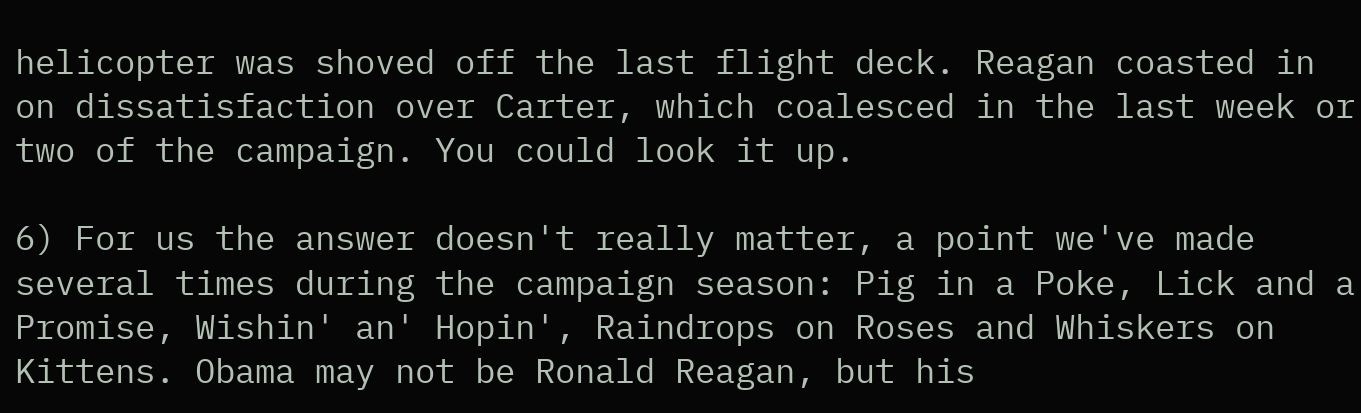helicopter was shoved off the last flight deck. Reagan coasted in on dissatisfaction over Carter, which coalesced in the last week or two of the campaign. You could look it up.

6) For us the answer doesn't really matter, a point we've made several times during the campaign season: Pig in a Poke, Lick and a Promise, Wishin' an' Hopin', Raindrops on Roses and Whiskers on Kittens. Obama may not be Ronald Reagan, but his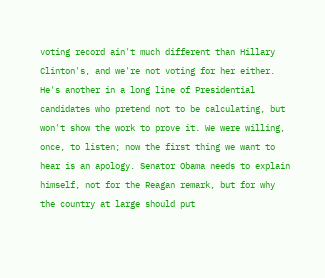voting record ain't much different than Hillary Clinton's, and we're not voting for her either. He's another in a long line of Presidential candidates who pretend not to be calculating, but won't show the work to prove it. We were willing, once, to listen; now the first thing we want to hear is an apology. Senator Obama needs to explain himself, not for the Reagan remark, but for why the country at large should put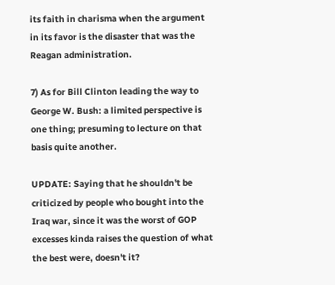its faith in charisma when the argument in its favor is the disaster that was the Reagan administration.

7) As for Bill Clinton leading the way to George W. Bush: a limited perspective is one thing; presuming to lecture on that basis quite another.

UPDATE: Saying that he shouldn't be criticized by people who bought into the Iraq war, since it was the worst of GOP excesses kinda raises the question of what the best were, doesn't it?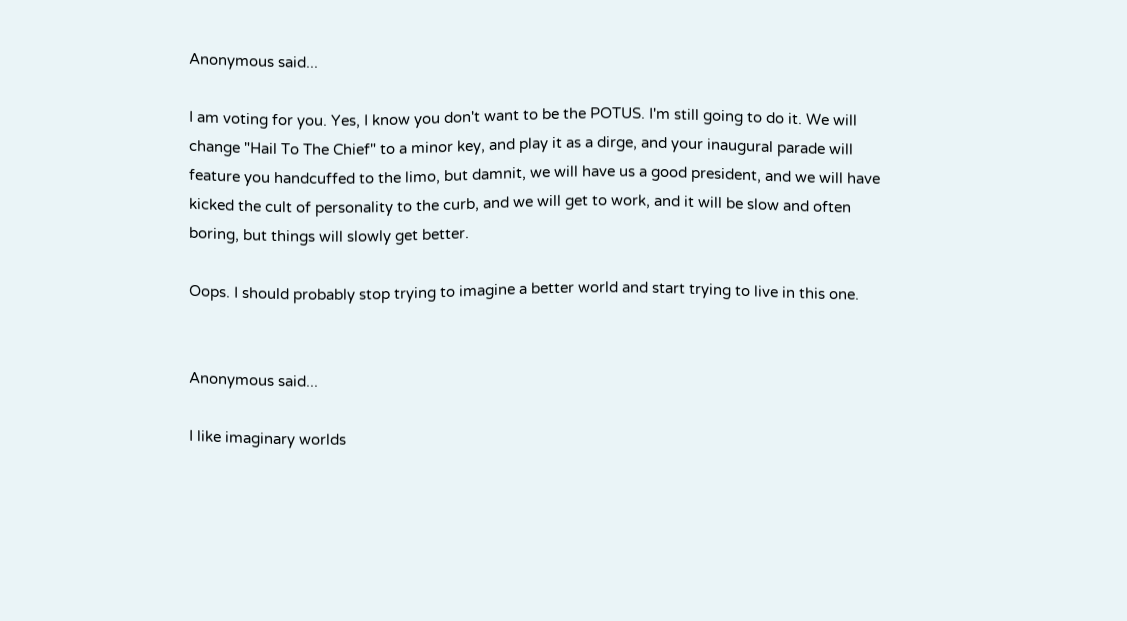Anonymous said...

I am voting for you. Yes, I know you don't want to be the POTUS. I'm still going to do it. We will change "Hail To The Chief" to a minor key, and play it as a dirge, and your inaugural parade will feature you handcuffed to the limo, but damnit, we will have us a good president, and we will have kicked the cult of personality to the curb, and we will get to work, and it will be slow and often boring, but things will slowly get better.

Oops. I should probably stop trying to imagine a better world and start trying to live in this one.


Anonymous said...

I like imaginary worlds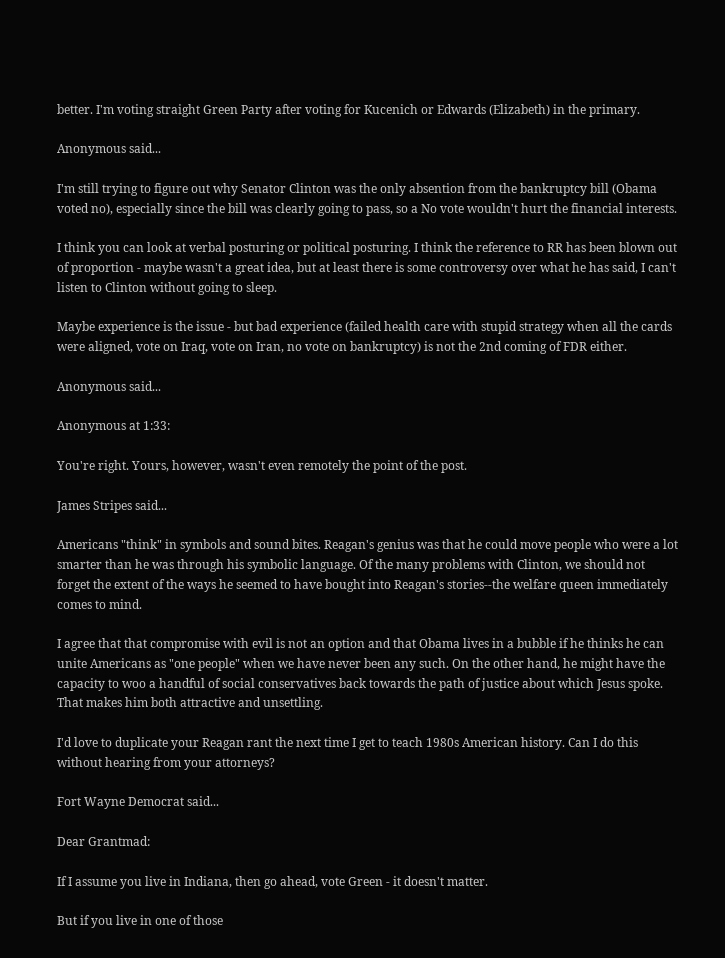better. I'm voting straight Green Party after voting for Kucenich or Edwards (Elizabeth) in the primary.

Anonymous said...

I'm still trying to figure out why Senator Clinton was the only absention from the bankruptcy bill (Obama voted no), especially since the bill was clearly going to pass, so a No vote wouldn't hurt the financial interests.

I think you can look at verbal posturing or political posturing. I think the reference to RR has been blown out of proportion - maybe wasn't a great idea, but at least there is some controversy over what he has said, I can't listen to Clinton without going to sleep.

Maybe experience is the issue - but bad experience (failed health care with stupid strategy when all the cards were aligned, vote on Iraq, vote on Iran, no vote on bankruptcy) is not the 2nd coming of FDR either.

Anonymous said...

Anonymous at 1:33:

You're right. Yours, however, wasn't even remotely the point of the post.

James Stripes said...

Americans "think" in symbols and sound bites. Reagan's genius was that he could move people who were a lot smarter than he was through his symbolic language. Of the many problems with Clinton, we should not forget the extent of the ways he seemed to have bought into Reagan's stories--the welfare queen immediately comes to mind.

I agree that that compromise with evil is not an option and that Obama lives in a bubble if he thinks he can unite Americans as "one people" when we have never been any such. On the other hand, he might have the capacity to woo a handful of social conservatives back towards the path of justice about which Jesus spoke. That makes him both attractive and unsettling.

I'd love to duplicate your Reagan rant the next time I get to teach 1980s American history. Can I do this without hearing from your attorneys?

Fort Wayne Democrat said...

Dear Grantmad:

If I assume you live in Indiana, then go ahead, vote Green - it doesn't matter.

But if you live in one of those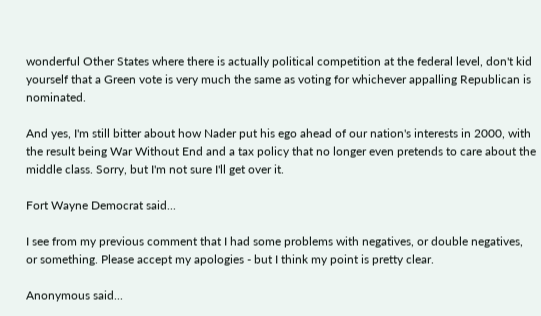wonderful Other States where there is actually political competition at the federal level, don't kid yourself that a Green vote is very much the same as voting for whichever appalling Republican is nominated.

And yes, I'm still bitter about how Nader put his ego ahead of our nation's interests in 2000, with the result being War Without End and a tax policy that no longer even pretends to care about the middle class. Sorry, but I'm not sure I'll get over it.

Fort Wayne Democrat said...

I see from my previous comment that I had some problems with negatives, or double negatives, or something. Please accept my apologies - but I think my point is pretty clear.

Anonymous said...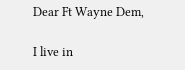Dear Ft Wayne Dem,

I live in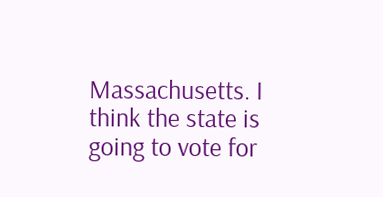Massachusetts. I think the state is going to vote for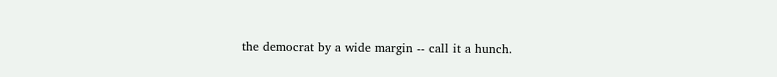the democrat by a wide margin -- call it a hunch.